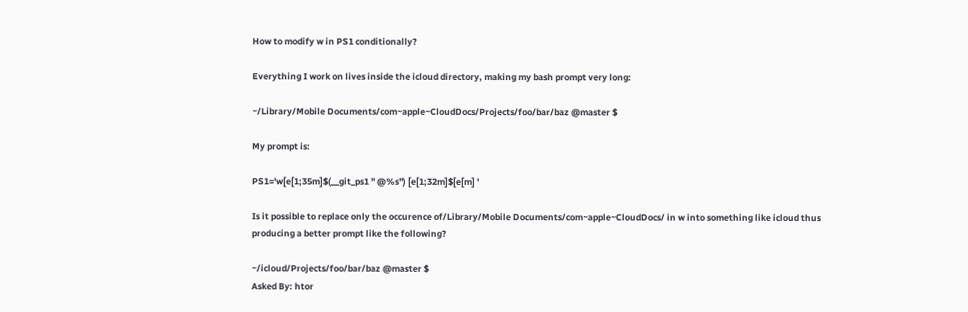How to modify w in PS1 conditionally?

Everything I work on lives inside the icloud directory, making my bash prompt very long:

~/Library/Mobile Documents/com~apple~CloudDocs/Projects/foo/bar/baz @master $

My prompt is:

PS1='w[e[1;35m]$(__git_ps1 " @%s") [e[1;32m]$[e[m] '

Is it possible to replace only the occurence of/Library/Mobile Documents/com~apple~CloudDocs/ in w into something like icloud thus producing a better prompt like the following?

~/icloud/Projects/foo/bar/baz @master $
Asked By: htor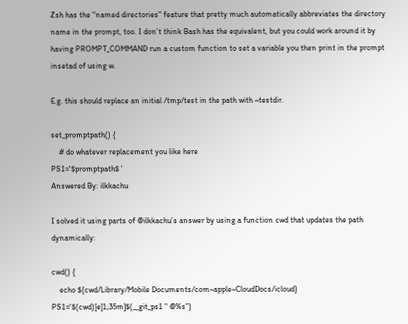Zsh has the "named directories" feature that pretty much automatically abbreviates the directory name in the prompt, too. I don’t think Bash has the equivalent, but you could work around it by having PROMPT_COMMAND run a custom function to set a variable you then print in the prompt insetad of using w.

E.g. this should replace an initial /tmp/test in the path with ~testdir.

set_promptpath() {
    # do whatever replacement you like here
PS1='$promptpath$ '
Answered By: ilkkachu

I solved it using parts of @ilkkachu’s answer by using a function cwd that updates the path dynamically:

cwd() {
    echo ${cwd/Library/Mobile Documents/com~apple~CloudDocs/icloud}
PS1='$(cwd)[e[1;35m]$(__git_ps1 " @%s")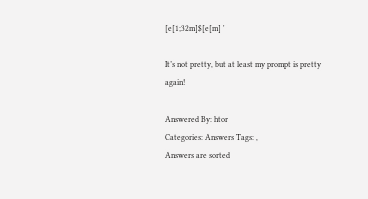[e[1;32m]$[e[m] '

It’s not pretty, but at least my prompt is pretty again!

Answered By: htor
Categories: Answers Tags: ,
Answers are sorted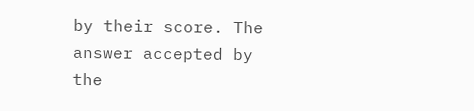by their score. The answer accepted by the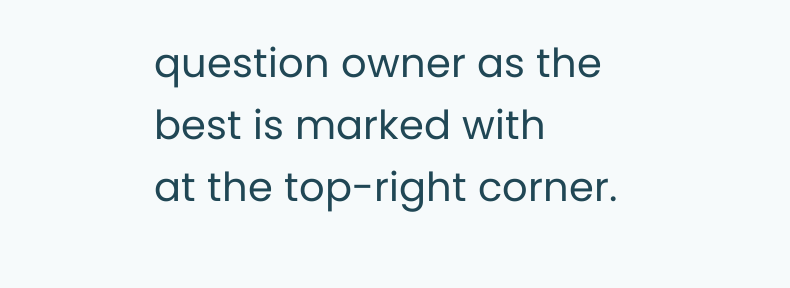question owner as the best is marked with
at the top-right corner.